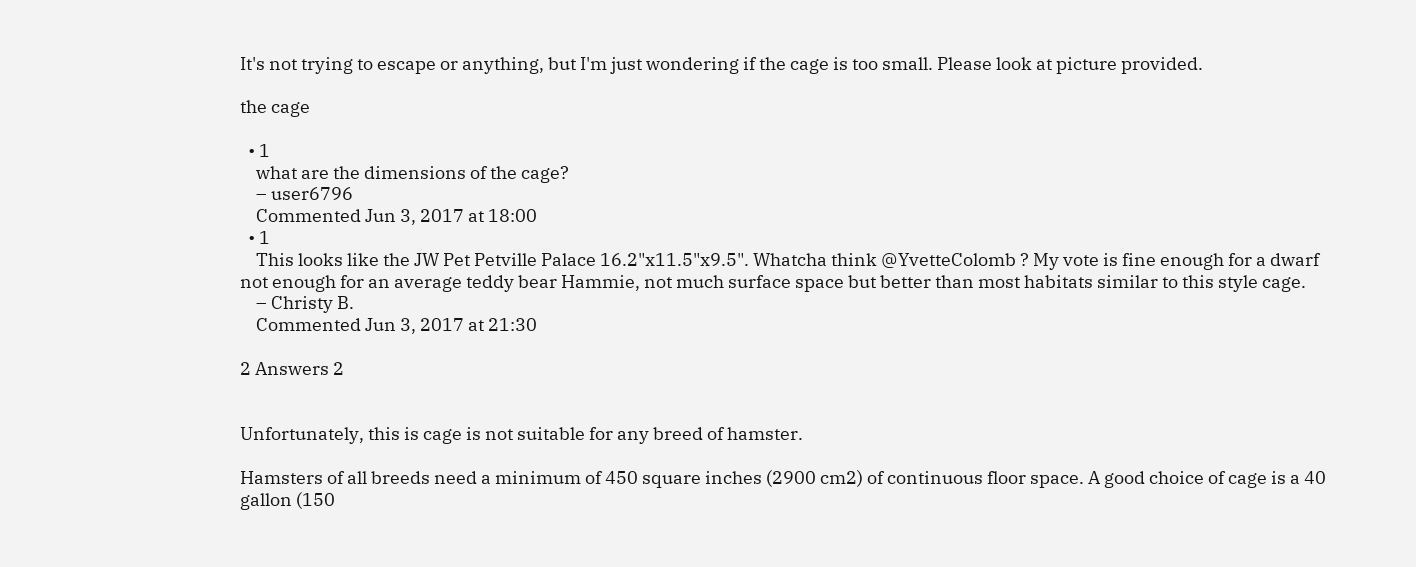It's not trying to escape or anything, but I'm just wondering if the cage is too small. Please look at picture provided.

the cage

  • 1
    what are the dimensions of the cage?
    – user6796
    Commented Jun 3, 2017 at 18:00
  • 1
    This looks like the JW Pet Petville Palace 16.2"x11.5"x9.5". Whatcha think @YvetteColomb ? My vote is fine enough for a dwarf not enough for an average teddy bear Hammie, not much surface space but better than most habitats similar to this style cage.
    – Christy B.
    Commented Jun 3, 2017 at 21:30

2 Answers 2


Unfortunately, this is cage is not suitable for any breed of hamster.

Hamsters of all breeds need a minimum of 450 square inches (2900 cm2) of continuous floor space. A good choice of cage is a 40 gallon (150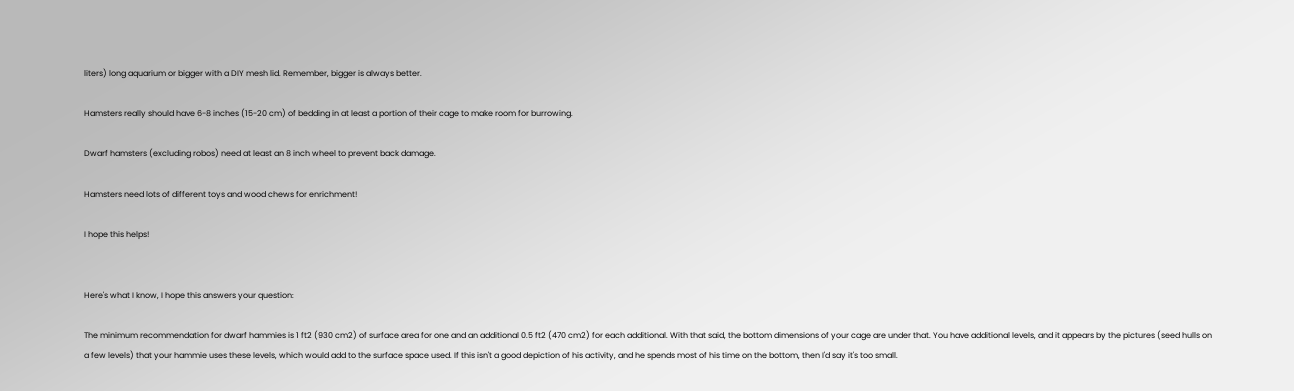liters) long aquarium or bigger with a DIY mesh lid. Remember, bigger is always better.

Hamsters really should have 6-8 inches (15-20 cm) of bedding in at least a portion of their cage to make room for burrowing.

Dwarf hamsters (excluding robos) need at least an 8 inch wheel to prevent back damage.

Hamsters need lots of different toys and wood chews for enrichment!

I hope this helps!


Here's what I know, I hope this answers your question:

The minimum recommendation for dwarf hammies is 1 ft2 (930 cm2) of surface area for one and an additional 0.5 ft2 (470 cm2) for each additional. With that said, the bottom dimensions of your cage are under that. You have additional levels, and it appears by the pictures (seed hulls on a few levels) that your hammie uses these levels, which would add to the surface space used. If this isn't a good depiction of his activity, and he spends most of his time on the bottom, then I'd say it's too small.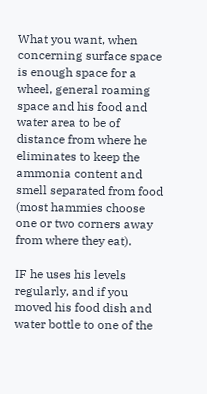What you want, when concerning surface space is enough space for a wheel, general roaming space and his food and water area to be of distance from where he eliminates to keep the ammonia content and smell separated from food (most hammies choose one or two corners away from where they eat).

IF he uses his levels regularly, and if you moved his food dish and water bottle to one of the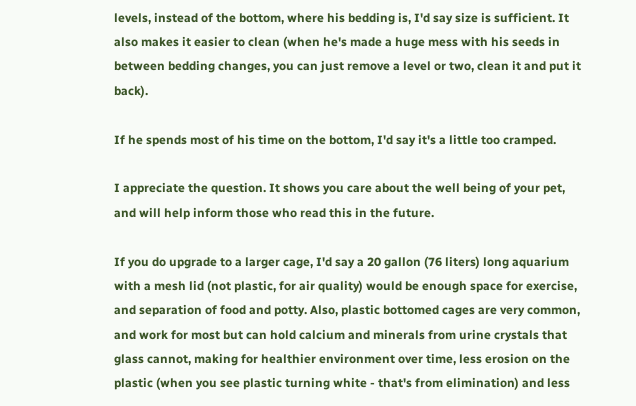levels, instead of the bottom, where his bedding is, I'd say size is sufficient. It also makes it easier to clean (when he's made a huge mess with his seeds in between bedding changes, you can just remove a level or two, clean it and put it back).

If he spends most of his time on the bottom, I'd say it's a little too cramped.

I appreciate the question. It shows you care about the well being of your pet, and will help inform those who read this in the future.

If you do upgrade to a larger cage, I'd say a 20 gallon (76 liters) long aquarium with a mesh lid (not plastic, for air quality) would be enough space for exercise, and separation of food and potty. Also, plastic bottomed cages are very common, and work for most but can hold calcium and minerals from urine crystals that glass cannot, making for healthier environment over time, less erosion on the plastic (when you see plastic turning white - that's from elimination) and less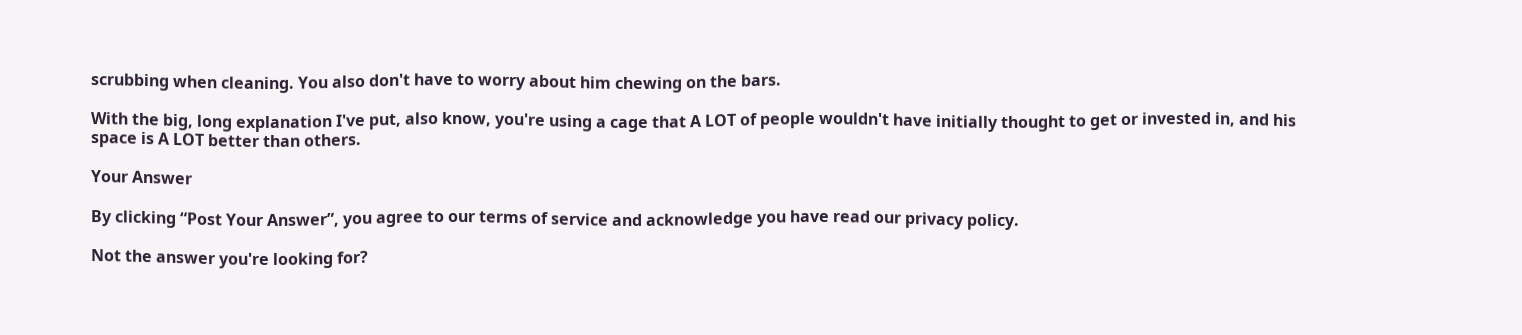scrubbing when cleaning. You also don't have to worry about him chewing on the bars.

With the big, long explanation I've put, also know, you're using a cage that A LOT of people wouldn't have initially thought to get or invested in, and his space is A LOT better than others.

Your Answer

By clicking “Post Your Answer”, you agree to our terms of service and acknowledge you have read our privacy policy.

Not the answer you're looking for?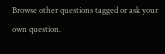Browse other questions tagged or ask your own question.